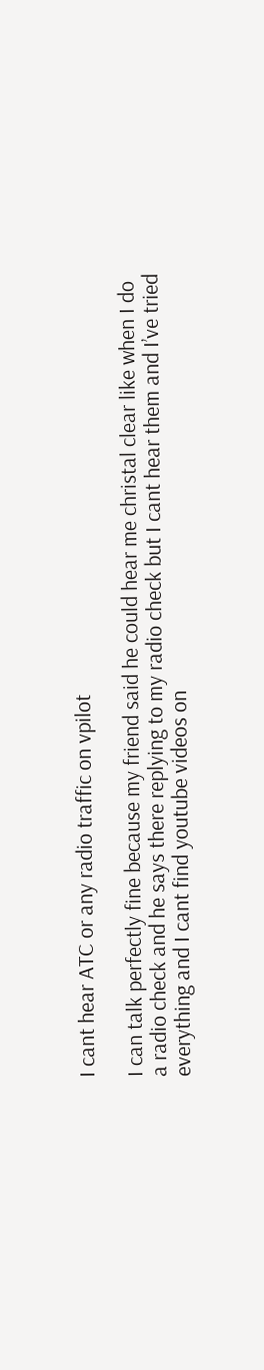I cant hear ATC or any radio traffic on vpilot

I can talk perfectly fine because my friend said he could hear me christal clear like when I do a radio check and he says there replying to my radio check but I cant hear them and I’ve tried everything and I cant find youtube videos on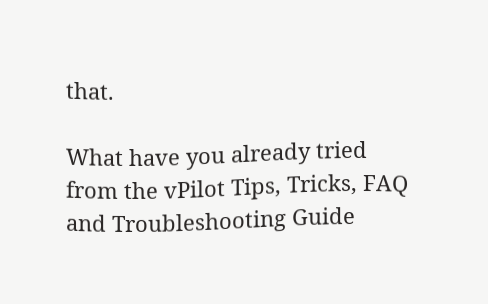that.

What have you already tried from the vPilot Tips, Tricks, FAQ and Troubleshooting Guide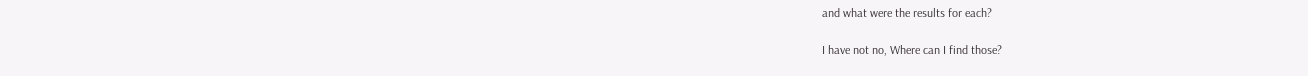and what were the results for each?

I have not no, Where can I find those?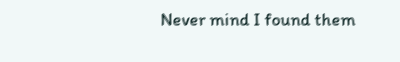Never mind I found them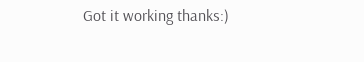Got it working thanks:)